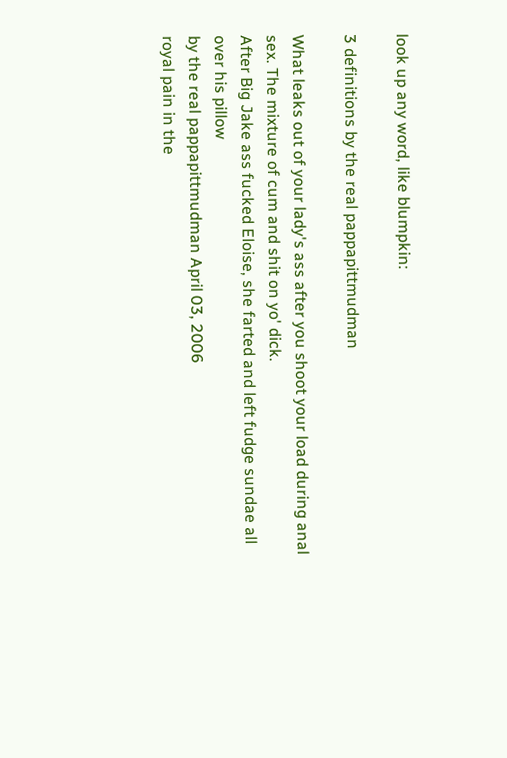look up any word, like blumpkin:

3 definitions by the real pappapittmudman

What leaks out of your lady's ass after you shoot your load during anal sex. The mixture of cum and shit on yo' dick.
After Big Jake ass fucked Eloise, she farted and left fudge sundae all over his pillow
by the real pappapittmudman April 03, 2006
royal pain in the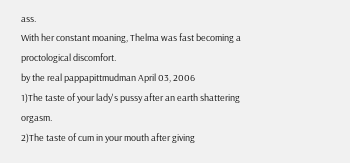ass.
With her constant moaning, Thelma was fast becoming a proctological discomfort.
by the real pappapittmudman April 03, 2006
1)The taste of your lady's pussy after an earth shattering orgasm.
2)The taste of cum in your mouth after giving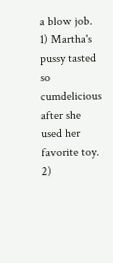a blow job.
1) Martha's pussy tasted so cumdelicious after she used her favorite toy.
2)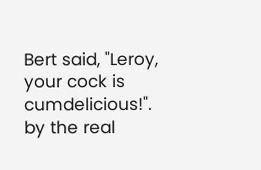Bert said, "Leroy, your cock is cumdelicious!".
by the real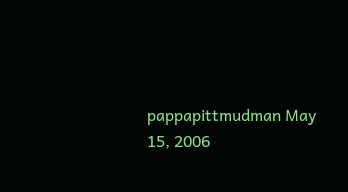pappapittmudman May 15, 2006